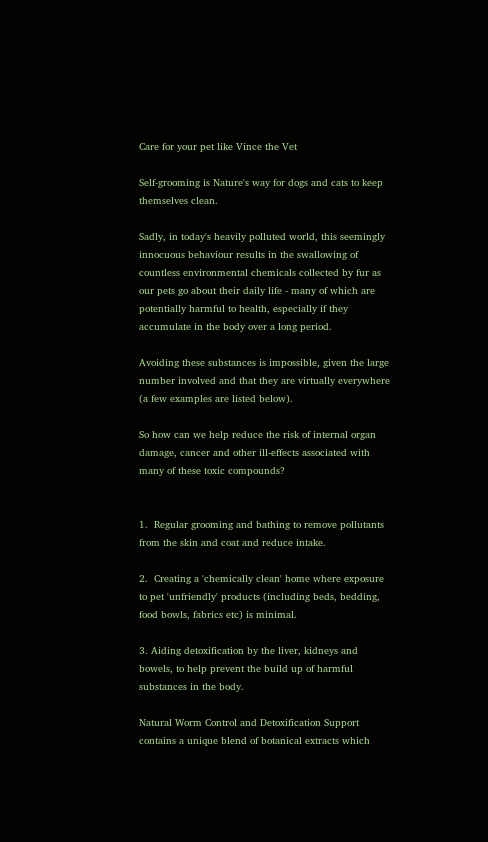Care for your pet like Vince the Vet

Self-grooming is Nature's way for dogs and cats to keep themselves clean.

Sadly, in today's heavily polluted world, this seemingly innocuous behaviour results in the swallowing of countless environmental chemicals collected by fur as our pets go about their daily life - many of which are potentially harmful to health, especially if they accumulate in the body over a long period.

Avoiding these substances is impossible, given the large number involved and that they are virtually everywhere (a few examples are listed below).

So how can we help reduce the risk of internal organ damage, cancer and other ill-effects associated with many of these toxic compounds?


1.  Regular grooming and bathing to remove pollutants from the skin and coat and reduce intake.

2.  Creating a 'chemically clean' home where exposure to pet 'unfriendly' products (including beds, bedding, food bowls, fabrics etc) is minimal.

3. Aiding detoxification by the liver, kidneys and bowels, to help prevent the build up of harmful substances in the body.

Natural Worm Control and Detoxification Support contains a unique blend of botanical extracts which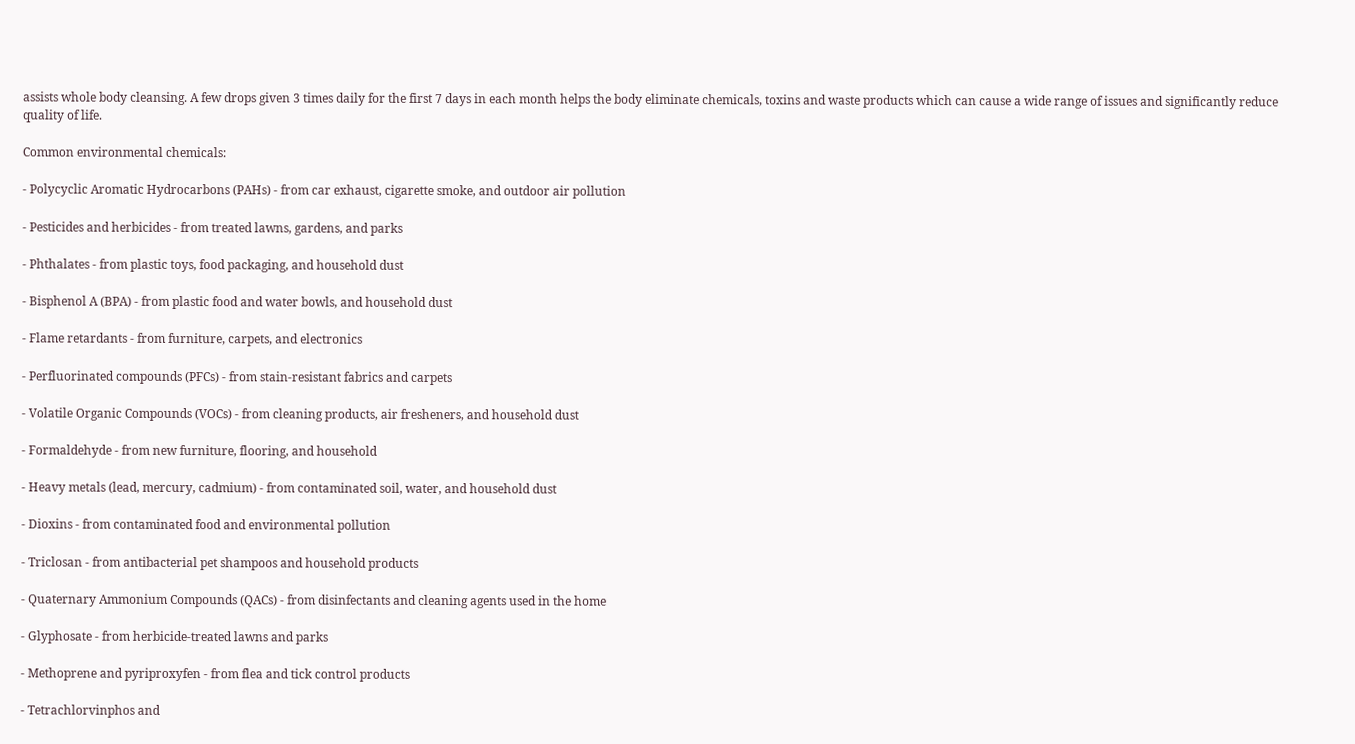assists whole body cleansing. A few drops given 3 times daily for the first 7 days in each month helps the body eliminate chemicals, toxins and waste products which can cause a wide range of issues and significantly reduce quality of life.

Common environmental chemicals:

- Polycyclic Aromatic Hydrocarbons (PAHs) - from car exhaust, cigarette smoke, and outdoor air pollution

- Pesticides and herbicides - from treated lawns, gardens, and parks

- Phthalates - from plastic toys, food packaging, and household dust

- Bisphenol A (BPA) - from plastic food and water bowls, and household dust

- Flame retardants - from furniture, carpets, and electronics

- Perfluorinated compounds (PFCs) - from stain-resistant fabrics and carpets

- Volatile Organic Compounds (VOCs) - from cleaning products, air fresheners, and household dust

- Formaldehyde - from new furniture, flooring, and household

- Heavy metals (lead, mercury, cadmium) - from contaminated soil, water, and household dust

- Dioxins - from contaminated food and environmental pollution

- Triclosan - from antibacterial pet shampoos and household products

- Quaternary Ammonium Compounds (QACs) - from disinfectants and cleaning agents used in the home

- Glyphosate - from herbicide-treated lawns and parks

- Methoprene and pyriproxyfen - from flea and tick control products

- Tetrachlorvinphos and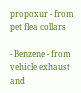propoxur - from pet flea collars

- Benzene - from vehicle exhaust and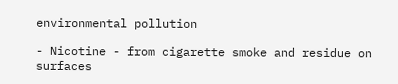environmental pollution

- Nicotine - from cigarette smoke and residue on surfaces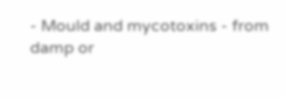- Mould and mycotoxins - from damp or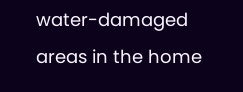water-damaged areas in the home